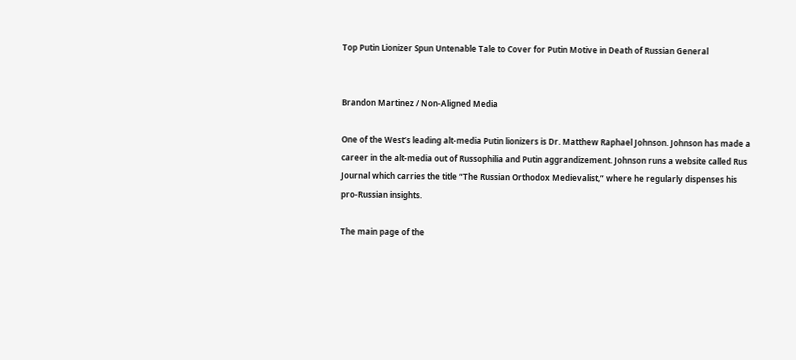Top Putin Lionizer Spun Untenable Tale to Cover for Putin Motive in Death of Russian General


Brandon Martinez / Non-Aligned Media

One of the West’s leading alt-media Putin lionizers is Dr. Matthew Raphael Johnson. Johnson has made a career in the alt-media out of Russophilia and Putin aggrandizement. Johnson runs a website called Rus Journal which carries the title “The Russian Orthodox Medievalist,” where he regularly dispenses his pro-Russian insights.

The main page of the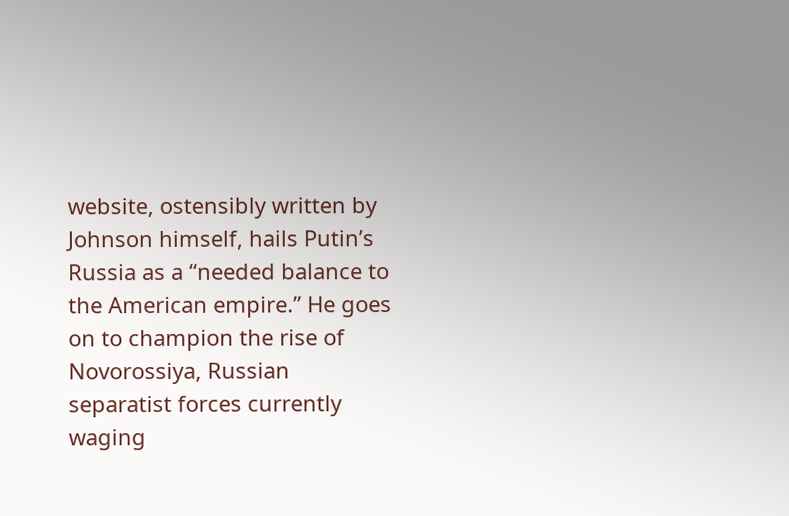website, ostensibly written by Johnson himself, hails Putin’s Russia as a “needed balance to the American empire.” He goes on to champion the rise of Novorossiya, Russian separatist forces currently waging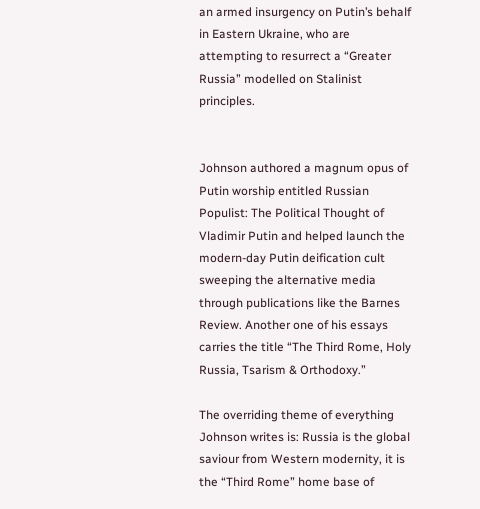an armed insurgency on Putin’s behalf in Eastern Ukraine, who are attempting to resurrect a “Greater Russia” modelled on Stalinist principles.


Johnson authored a magnum opus of Putin worship entitled Russian Populist: The Political Thought of Vladimir Putin and helped launch the modern-day Putin deification cult sweeping the alternative media through publications like the Barnes Review. Another one of his essays carries the title “The Third Rome, Holy Russia, Tsarism & Orthodoxy.”

The overriding theme of everything Johnson writes is: Russia is the global saviour from Western modernity, it is the “Third Rome” home base of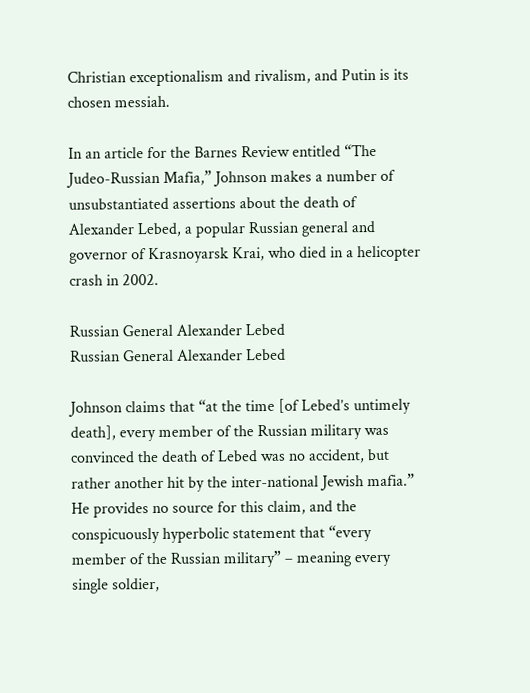Christian exceptionalism and rivalism, and Putin is its chosen messiah.

In an article for the Barnes Review entitled “The Judeo-Russian Mafia,” Johnson makes a number of unsubstantiated assertions about the death of Alexander Lebed, a popular Russian general and governor of Krasnoyarsk Krai, who died in a helicopter crash in 2002.

Russian General Alexander Lebed
Russian General Alexander Lebed

Johnson claims that “at the time [of Lebed’s untimely death], every member of the Russian military was convinced the death of Lebed was no accident, but rather another hit by the inter-national Jewish mafia.” He provides no source for this claim, and the conspicuously hyperbolic statement that “every member of the Russian military” – meaning every single soldier,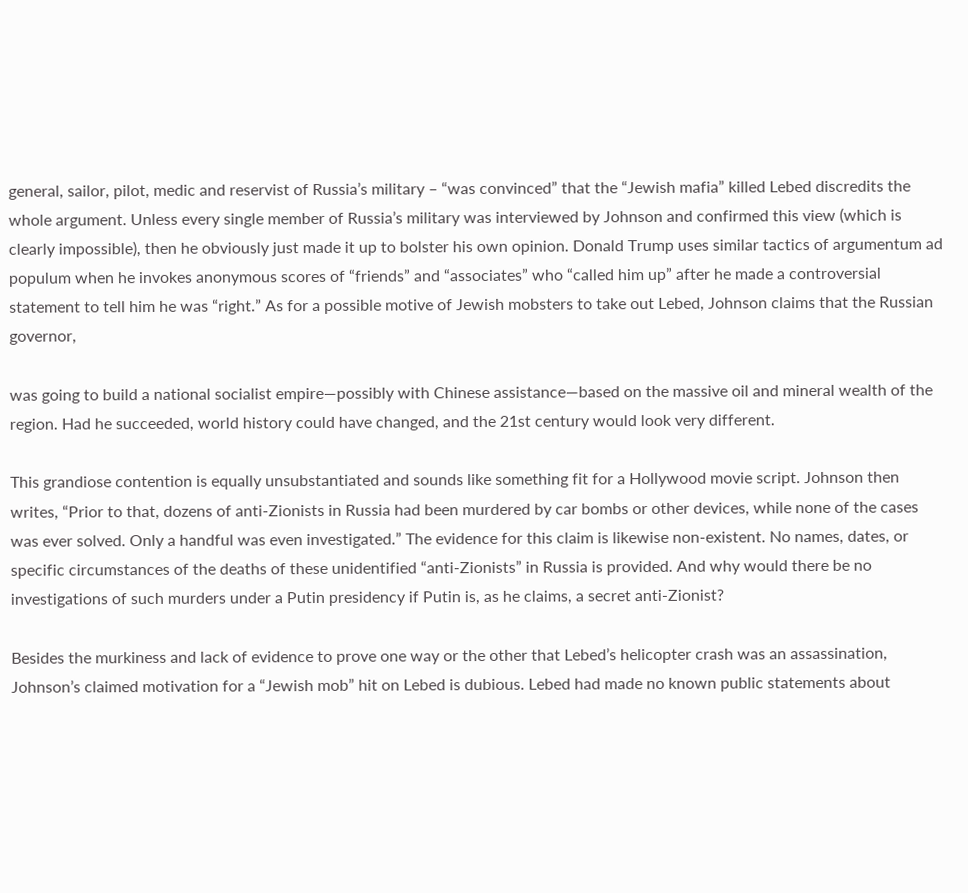general, sailor, pilot, medic and reservist of Russia’s military – “was convinced” that the “Jewish mafia” killed Lebed discredits the whole argument. Unless every single member of Russia’s military was interviewed by Johnson and confirmed this view (which is clearly impossible), then he obviously just made it up to bolster his own opinion. Donald Trump uses similar tactics of argumentum ad populum when he invokes anonymous scores of “friends” and “associates” who “called him up” after he made a controversial statement to tell him he was “right.” As for a possible motive of Jewish mobsters to take out Lebed, Johnson claims that the Russian governor,

was going to build a national socialist empire—possibly with Chinese assistance—based on the massive oil and mineral wealth of the region. Had he succeeded, world history could have changed, and the 21st century would look very different.

This grandiose contention is equally unsubstantiated and sounds like something fit for a Hollywood movie script. Johnson then writes, “Prior to that, dozens of anti-Zionists in Russia had been murdered by car bombs or other devices, while none of the cases was ever solved. Only a handful was even investigated.” The evidence for this claim is likewise non-existent. No names, dates, or specific circumstances of the deaths of these unidentified “anti-Zionists” in Russia is provided. And why would there be no investigations of such murders under a Putin presidency if Putin is, as he claims, a secret anti-Zionist?

Besides the murkiness and lack of evidence to prove one way or the other that Lebed’s helicopter crash was an assassination, Johnson’s claimed motivation for a “Jewish mob” hit on Lebed is dubious. Lebed had made no known public statements about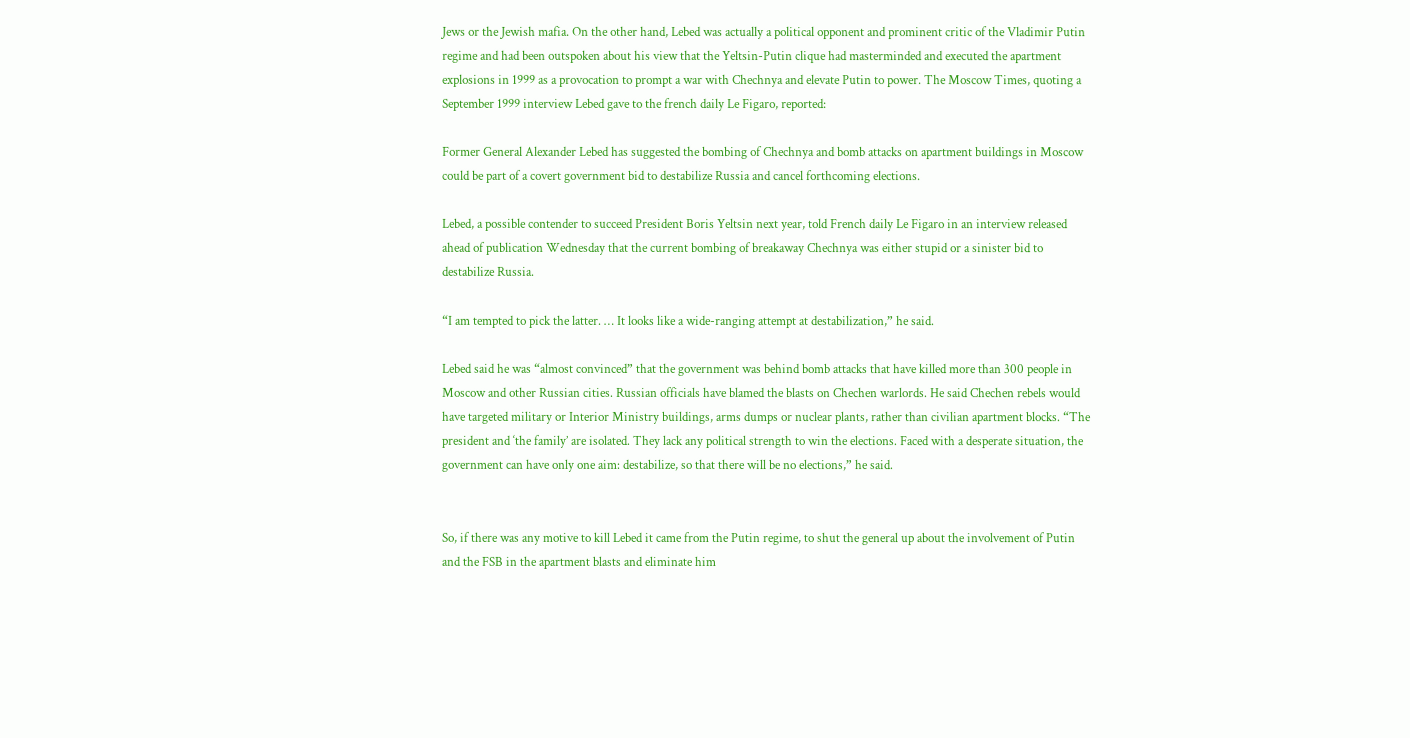Jews or the Jewish mafia. On the other hand, Lebed was actually a political opponent and prominent critic of the Vladimir Putin regime and had been outspoken about his view that the Yeltsin-Putin clique had masterminded and executed the apartment explosions in 1999 as a provocation to prompt a war with Chechnya and elevate Putin to power. The Moscow Times, quoting a September 1999 interview Lebed gave to the french daily Le Figaro, reported:

Former General Alexander Lebed has suggested the bombing of Chechnya and bomb attacks on apartment buildings in Moscow could be part of a covert government bid to destabilize Russia and cancel forthcoming elections.

Lebed, a possible contender to succeed President Boris Yeltsin next year, told French daily Le Figaro in an interview released ahead of publication Wednesday that the current bombing of breakaway Chechnya was either stupid or a sinister bid to destabilize Russia.

“I am tempted to pick the latter. … It looks like a wide-ranging attempt at destabilization,” he said.

Lebed said he was “almost convinced” that the government was behind bomb attacks that have killed more than 300 people in Moscow and other Russian cities. Russian officials have blamed the blasts on Chechen warlords. He said Chechen rebels would have targeted military or Interior Ministry buildings, arms dumps or nuclear plants, rather than civilian apartment blocks. “The president and ‘the family’ are isolated. They lack any political strength to win the elections. Faced with a desperate situation, the government can have only one aim: destabilize, so that there will be no elections,” he said.


So, if there was any motive to kill Lebed it came from the Putin regime, to shut the general up about the involvement of Putin and the FSB in the apartment blasts and eliminate him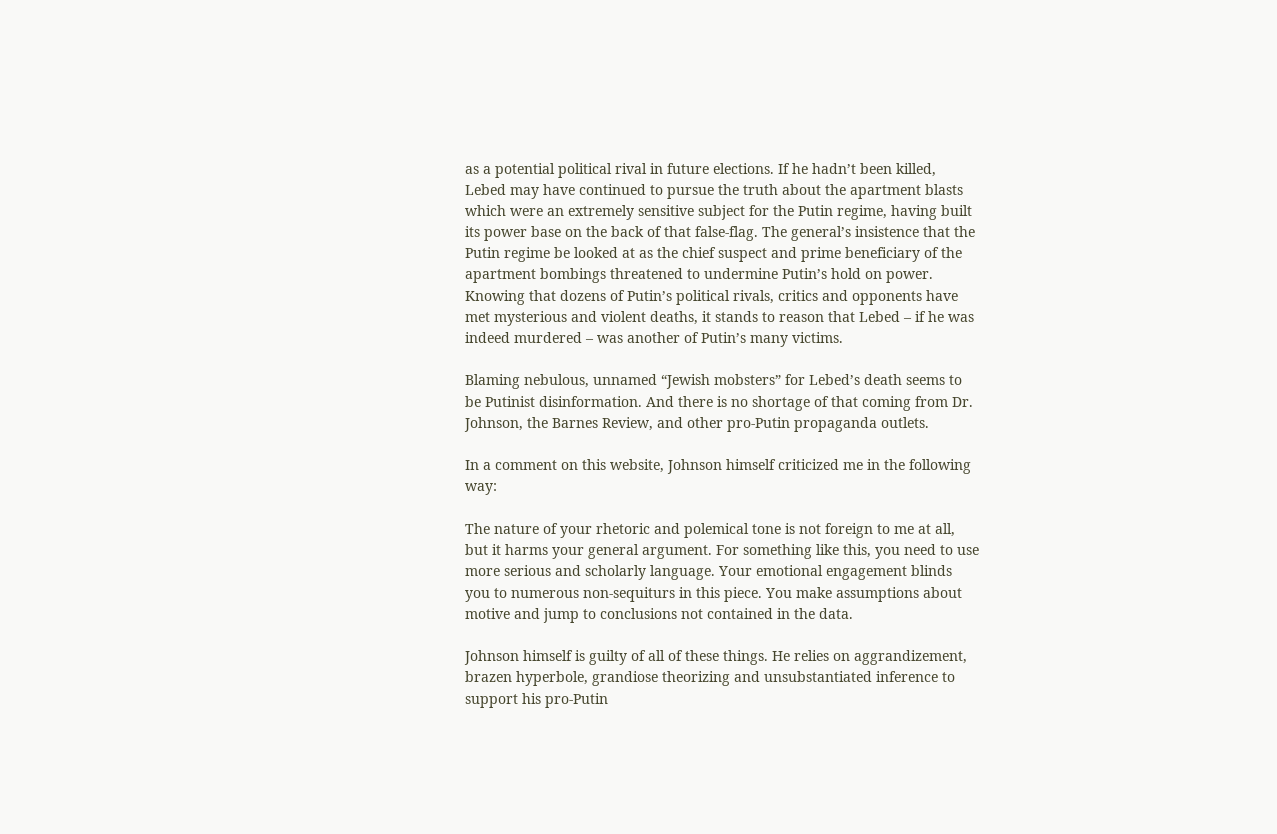as a potential political rival in future elections. If he hadn’t been killed, Lebed may have continued to pursue the truth about the apartment blasts which were an extremely sensitive subject for the Putin regime, having built its power base on the back of that false-flag. The general’s insistence that the Putin regime be looked at as the chief suspect and prime beneficiary of the apartment bombings threatened to undermine Putin’s hold on power. Knowing that dozens of Putin’s political rivals, critics and opponents have met mysterious and violent deaths, it stands to reason that Lebed – if he was indeed murdered – was another of Putin’s many victims.

Blaming nebulous, unnamed “Jewish mobsters” for Lebed’s death seems to be Putinist disinformation. And there is no shortage of that coming from Dr. Johnson, the Barnes Review, and other pro-Putin propaganda outlets.

In a comment on this website, Johnson himself criticized me in the following way:

The nature of your rhetoric and polemical tone is not foreign to me at all, but it harms your general argument. For something like this, you need to use more serious and scholarly language. Your emotional engagement blinds you to numerous non-sequiturs in this piece. You make assumptions about motive and jump to conclusions not contained in the data.

Johnson himself is guilty of all of these things. He relies on aggrandizement, brazen hyperbole, grandiose theorizing and unsubstantiated inference to support his pro-Putin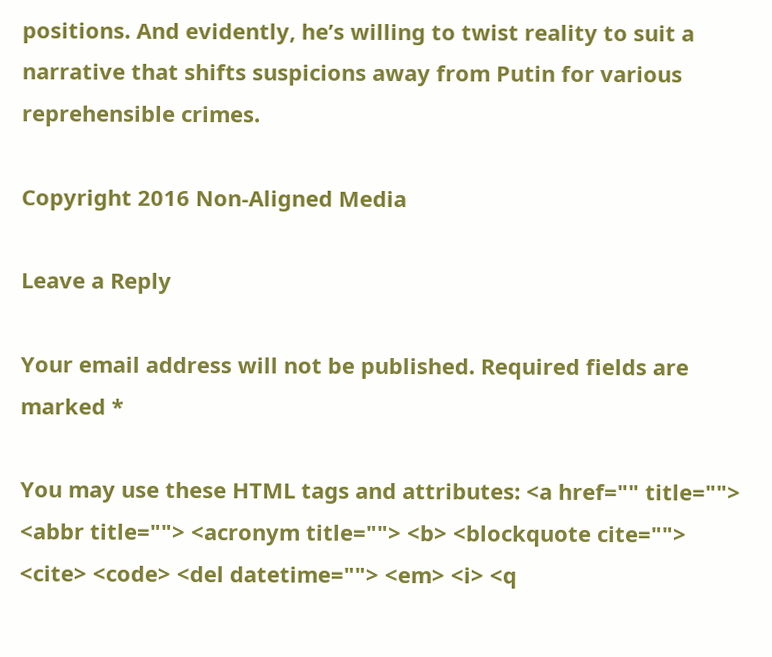positions. And evidently, he’s willing to twist reality to suit a narrative that shifts suspicions away from Putin for various reprehensible crimes.

Copyright 2016 Non-Aligned Media

Leave a Reply

Your email address will not be published. Required fields are marked *

You may use these HTML tags and attributes: <a href="" title=""> <abbr title=""> <acronym title=""> <b> <blockquote cite=""> <cite> <code> <del datetime=""> <em> <i> <q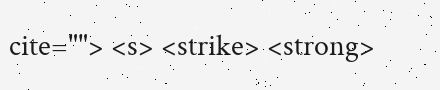cite=""> <s> <strike> <strong>